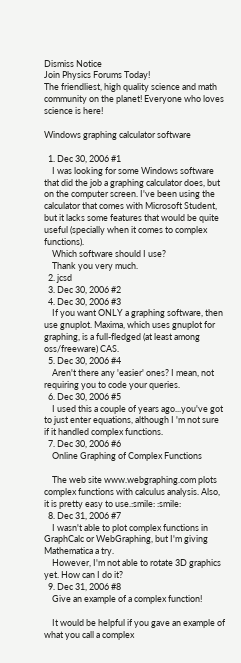Dismiss Notice
Join Physics Forums Today!
The friendliest, high quality science and math community on the planet! Everyone who loves science is here!

Windows graphing calculator software

  1. Dec 30, 2006 #1
    I was looking for some Windows software that did the job a graphing calculator does, but on the computer screen. I've been using the calculator that comes with Microsoft Student, but it lacks some features that would be quite useful (specially when it comes to complex functions).
    Which software should I use?
    Thank you very much.
  2. jcsd
  3. Dec 30, 2006 #2
  4. Dec 30, 2006 #3
    If you want ONLY a graphing software, then use gnuplot. Maxima, which uses gnuplot for graphing, is a full-fledged (at least among oss/freeware) CAS.
  5. Dec 30, 2006 #4
    Aren't there any 'easier' ones? I mean, not requiring you to code your queries.
  6. Dec 30, 2006 #5
    I used this a couple of years ago...you've got to just enter equations, although I 'm not sure if it handled complex functions.
  7. Dec 30, 2006 #6
    Online Graphing of Complex Functions

    The web site www.webgraphing.com plots complex functions with calculus analysis. Also, it is pretty easy to use.:smile: :smile:
  8. Dec 31, 2006 #7
    I wasn't able to plot complex functions in GraphCalc or WebGraphing, but I'm giving Mathematica a try.
    However, I'm not able to rotate 3D graphics yet. How can I do it?
  9. Dec 31, 2006 #8
    Give an example of a complex function!

    It would be helpful if you gave an example of what you call a complex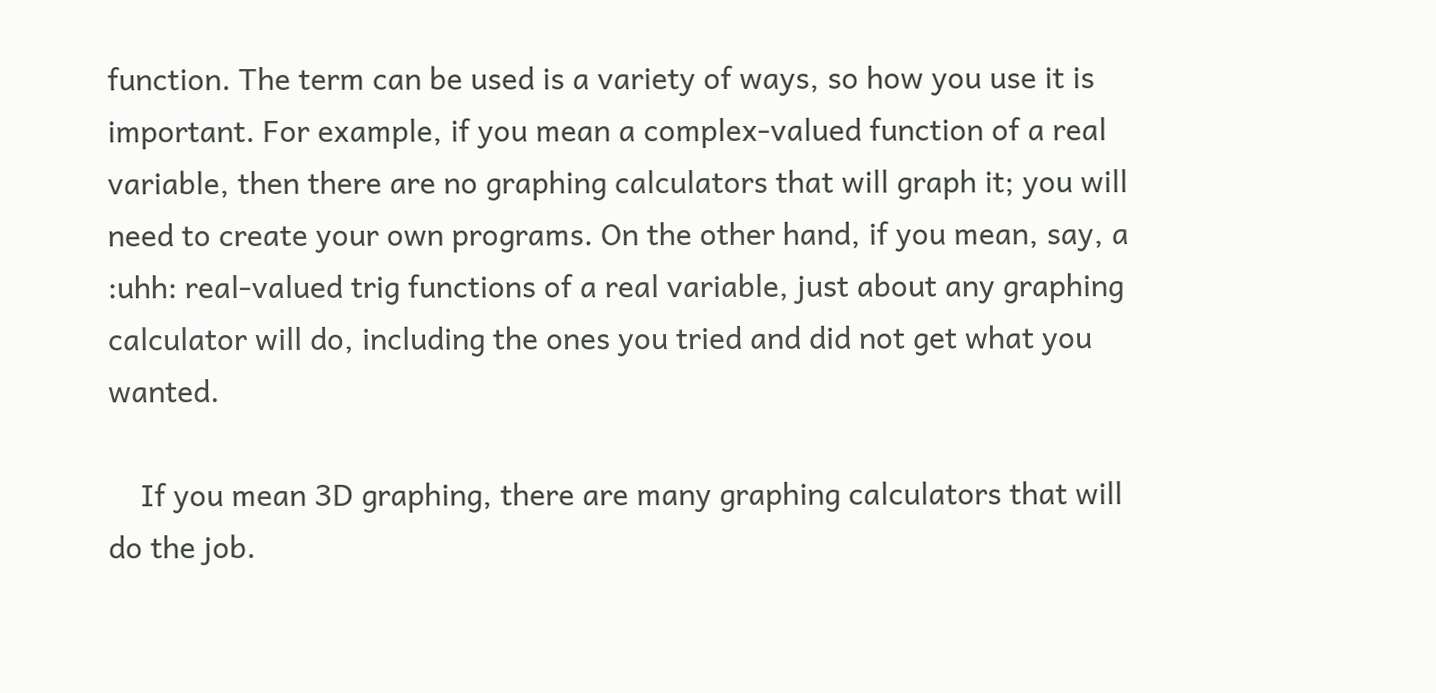function. The term can be used is a variety of ways, so how you use it is important. For example, if you mean a complex-valued function of a real variable, then there are no graphing calculators that will graph it; you will need to create your own programs. On the other hand, if you mean, say, a :uhh: real-valued trig functions of a real variable, just about any graphing calculator will do, including the ones you tried and did not get what you wanted.

    If you mean 3D graphing, there are many graphing calculators that will do the job.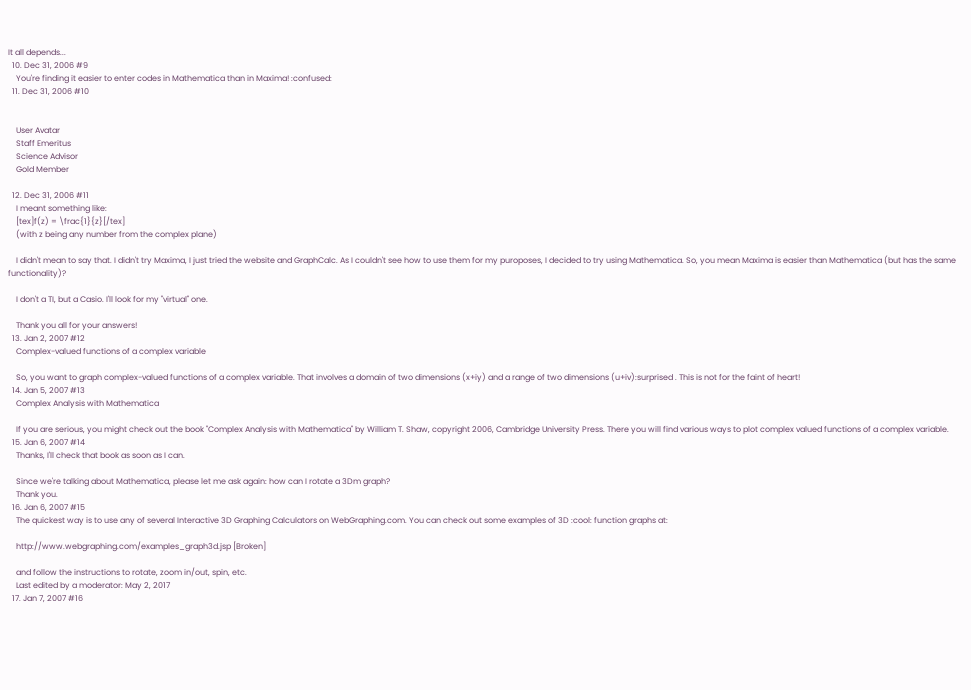It all depends...
  10. Dec 31, 2006 #9
    You're finding it easier to enter codes in Mathematica than in Maxima! :confused:
  11. Dec 31, 2006 #10


    User Avatar
    Staff Emeritus
    Science Advisor
    Gold Member

  12. Dec 31, 2006 #11
    I meant something like:
    [tex]f(z) = \frac{1}{z}[/tex]
    (with z being any number from the complex plane)

    I didn't mean to say that. I didn't try Maxima, I just tried the website and GraphCalc. As I couldn't see how to use them for my puroposes, I decided to try using Mathematica. So, you mean Maxima is easier than Mathematica (but has the same functionality)?

    I don't a TI, but a Casio. I'll look for my "virtual" one.

    Thank you all for your answers!
  13. Jan 2, 2007 #12
    Complex-valued functions of a complex variable

    So, you want to graph complex-valued functions of a complex variable. That involves a domain of two dimensions (x+iy) and a range of two dimensions (u+iv):surprised . This is not for the faint of heart!
  14. Jan 5, 2007 #13
    Complex Analysis with Mathematica

    If you are serious, you might check out the book "Complex Analysis with Mathematica" by William T. Shaw, copyright 2006, Cambridge University Press. There you will find various ways to plot complex valued functions of a complex variable.
  15. Jan 6, 2007 #14
    Thanks, I'll check that book as soon as I can.

    Since we're talking about Mathematica, please let me ask again: how can I rotate a 3Dm graph?
    Thank you.
  16. Jan 6, 2007 #15
    The quickest way is to use any of several Interactive 3D Graphing Calculators on WebGraphing.com. You can check out some examples of 3D :cool: function graphs at:

    http://www.webgraphing.com/examples_graph3d.jsp [Broken]

    and follow the instructions to rotate, zoom in/out, spin, etc.
    Last edited by a moderator: May 2, 2017
  17. Jan 7, 2007 #16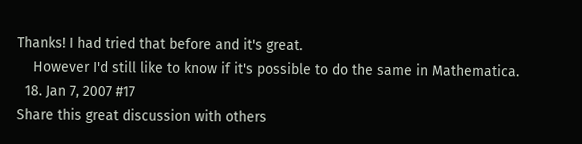Thanks! I had tried that before and it's great.
    However I'd still like to know if it's possible to do the same in Mathematica.
  18. Jan 7, 2007 #17
Share this great discussion with others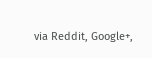via Reddit, Google+,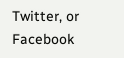Twitter, or Facebook